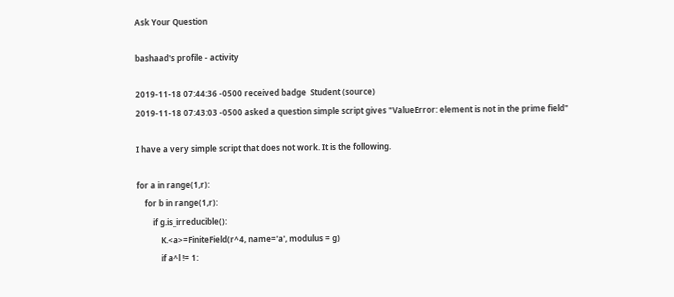Ask Your Question

bashaad's profile - activity

2019-11-18 07:44:36 -0500 received badge  Student (source)
2019-11-18 07:43:03 -0500 asked a question simple script gives "ValueError: element is not in the prime field"

I have a very simple script that does not work. It is the following.

for a in range(1,r):
    for b in range(1,r):
        if g.is_irreducible():
            K.<a>=FiniteField(r^4, name='a', modulus = g)
            if a^l != 1: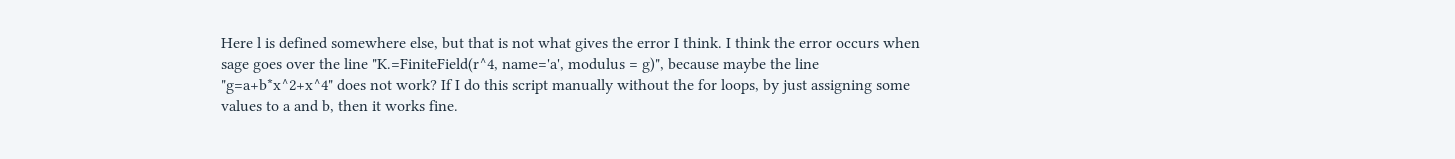Here l is defined somewhere else, but that is not what gives the error I think. I think the error occurs when sage goes over the line "K.=FiniteField(r^4, name='a', modulus = g)", because maybe the line "g=a+b*x^2+x^4" does not work? If I do this script manually without the for loops, by just assigning some values to a and b, then it works fine.